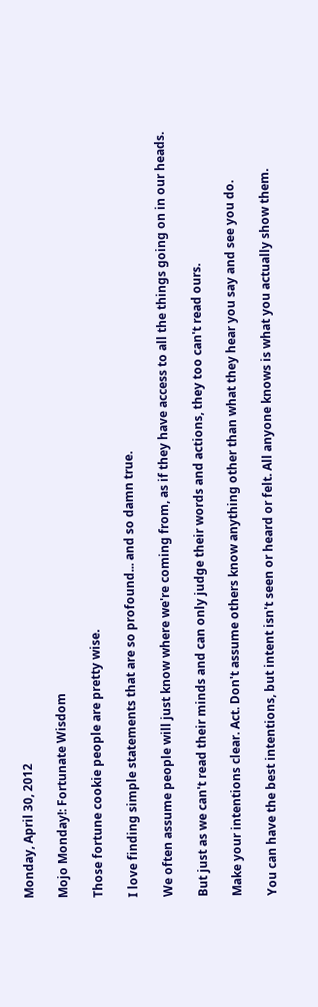Monday, April 30, 2012

Mojo Monday!: Fortunate Wisdom

Those fortune cookie people are pretty wise.

I love finding simple statements that are so profound... and so damn true.

We often assume people will just know where we're coming from, as if they have access to all the things going on in our heads.

But just as we can't read their minds and can only judge their words and actions, they too can't read ours.

Make your intentions clear. Act. Don't assume others know anything other than what they hear you say and see you do.

You can have the best intentions, but intent isn't seen or heard or felt. All anyone knows is what you actually show them.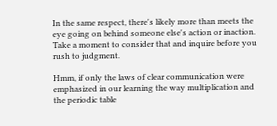In the same respect, there's likely more than meets the eye going on behind someone else's action or inaction. Take a moment to consider that and inquire before you rush to judgment.

Hmm, if only the laws of clear communication were emphasized in our learning the way multiplication and the periodic table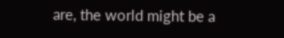are, the world might be a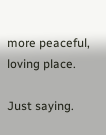more peaceful, loving place.

Just saying.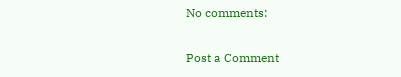No comments:

Post a Comment